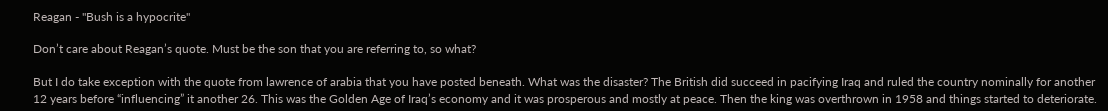Reagan - "Bush is a hypocrite"

Don’t care about Reagan’s quote. Must be the son that you are referring to, so what?

But I do take exception with the quote from lawrence of arabia that you have posted beneath. What was the disaster? The British did succeed in pacifying Iraq and ruled the country nominally for another 12 years before “influencing” it another 26. This was the Golden Age of Iraq’s economy and it was prosperous and mostly at peace. Then the king was overthrown in 1958 and things started to deteriorate.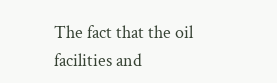The fact that the oil facilities and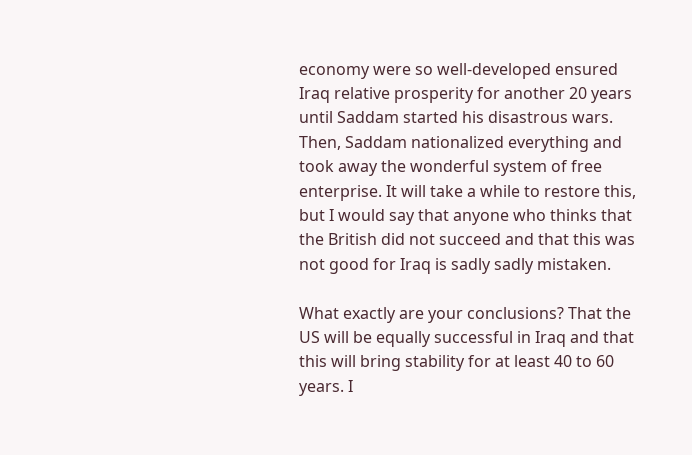economy were so well-developed ensured Iraq relative prosperity for another 20 years until Saddam started his disastrous wars. Then, Saddam nationalized everything and took away the wonderful system of free enterprise. It will take a while to restore this, but I would say that anyone who thinks that the British did not succeed and that this was not good for Iraq is sadly sadly mistaken.

What exactly are your conclusions? That the US will be equally successful in Iraq and that this will bring stability for at least 40 to 60 years. I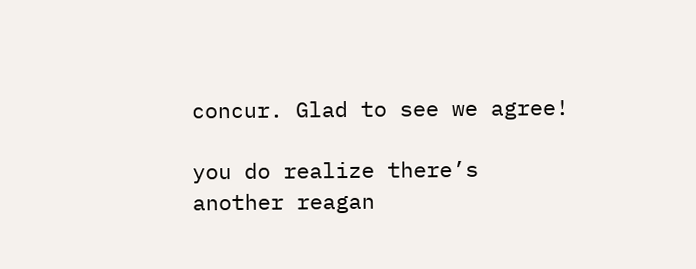concur. Glad to see we agree!

you do realize there’s another reagan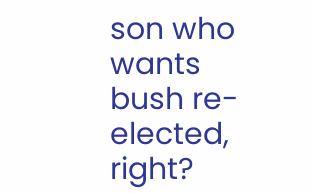son who wants bush re-elected, right?